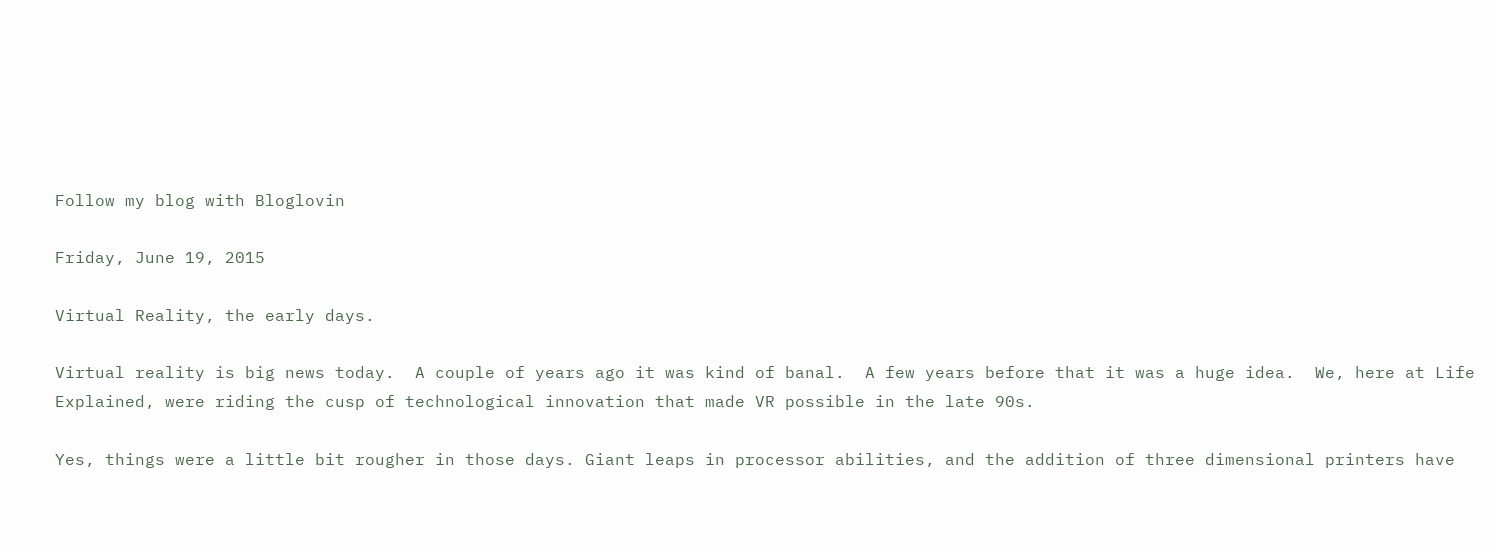Follow my blog with Bloglovin

Friday, June 19, 2015

Virtual Reality, the early days.

Virtual reality is big news today.  A couple of years ago it was kind of banal.  A few years before that it was a huge idea.  We, here at Life Explained, were riding the cusp of technological innovation that made VR possible in the late 90s.

Yes, things were a little bit rougher in those days. Giant leaps in processor abilities, and the addition of three dimensional printers have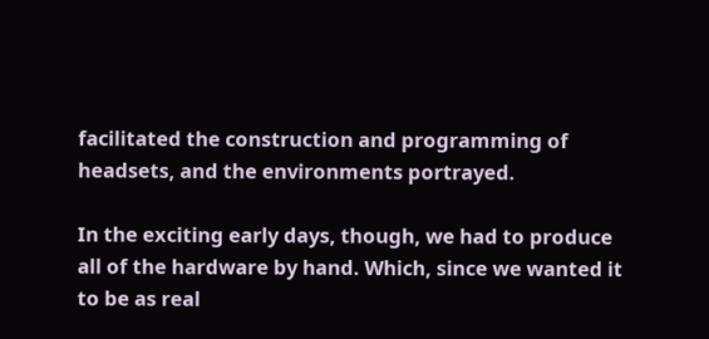facilitated the construction and programming of headsets, and the environments portrayed.

In the exciting early days, though, we had to produce all of the hardware by hand. Which, since we wanted it to be as real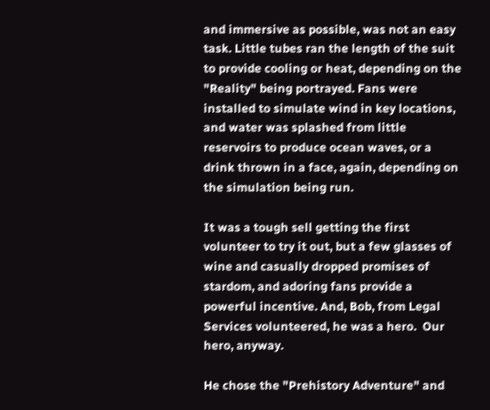and immersive as possible, was not an easy task. Little tubes ran the length of the suit to provide cooling or heat, depending on the "Reality" being portrayed. Fans were installed to simulate wind in key locations, and water was splashed from little reservoirs to produce ocean waves, or a drink thrown in a face, again, depending on the simulation being run.

It was a tough sell getting the first volunteer to try it out, but a few glasses of wine and casually dropped promises of stardom, and adoring fans provide a powerful incentive. And, Bob, from Legal Services volunteered, he was a hero.  Our hero, anyway.

He chose the "Prehistory Adventure" and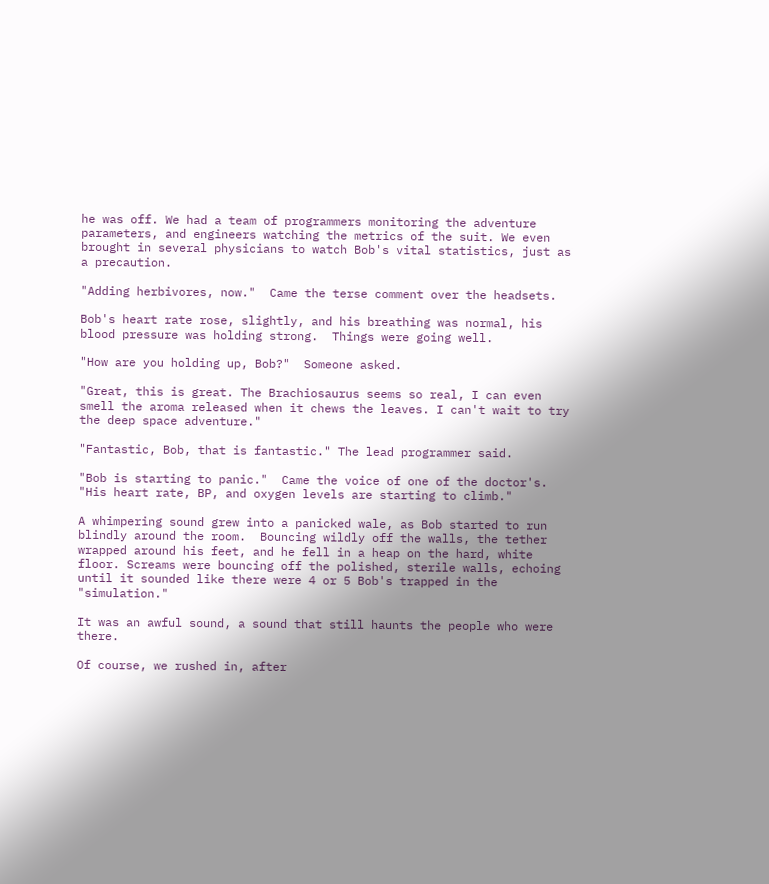he was off. We had a team of programmers monitoring the adventure parameters, and engineers watching the metrics of the suit. We even brought in several physicians to watch Bob's vital statistics, just as a precaution.

"Adding herbivores, now."  Came the terse comment over the headsets.

Bob's heart rate rose, slightly, and his breathing was normal, his blood pressure was holding strong.  Things were going well.

"How are you holding up, Bob?"  Someone asked.

"Great, this is great. The Brachiosaurus seems so real, I can even smell the aroma released when it chews the leaves. I can't wait to try the deep space adventure."

"Fantastic, Bob, that is fantastic." The lead programmer said.

"Bob is starting to panic."  Came the voice of one of the doctor's.  "His heart rate, BP, and oxygen levels are starting to climb."

A whimpering sound grew into a panicked wale, as Bob started to run blindly around the room.  Bouncing wildly off the walls, the tether wrapped around his feet, and he fell in a heap on the hard, white floor. Screams were bouncing off the polished, sterile walls, echoing until it sounded like there were 4 or 5 Bob's trapped in the "simulation."

It was an awful sound, a sound that still haunts the people who were there.

Of course, we rushed in, after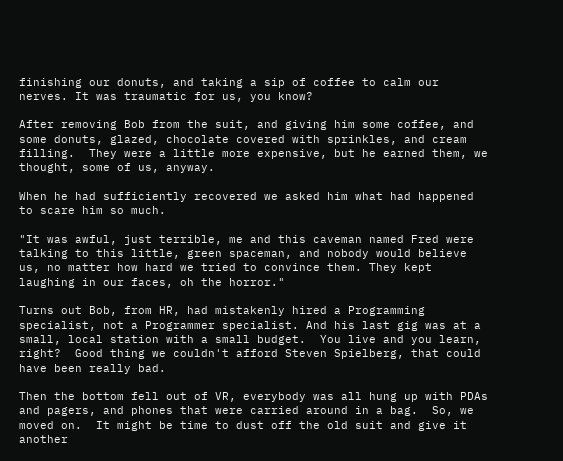finishing our donuts, and taking a sip of coffee to calm our nerves. It was traumatic for us, you know?

After removing Bob from the suit, and giving him some coffee, and some donuts, glazed, chocolate covered with sprinkles, and cream filling.  They were a little more expensive, but he earned them, we thought, some of us, anyway.

When he had sufficiently recovered we asked him what had happened to scare him so much.

"It was awful, just terrible, me and this caveman named Fred were talking to this little, green spaceman, and nobody would believe us, no matter how hard we tried to convince them. They kept laughing in our faces, oh the horror."

Turns out Bob, from HR, had mistakenly hired a Programming specialist, not a Programmer specialist. And his last gig was at a small, local station with a small budget.  You live and you learn, right?  Good thing we couldn't afford Steven Spielberg, that could have been really bad.

Then the bottom fell out of VR, everybody was all hung up with PDAs and pagers, and phones that were carried around in a bag.  So, we moved on.  It might be time to dust off the old suit and give it another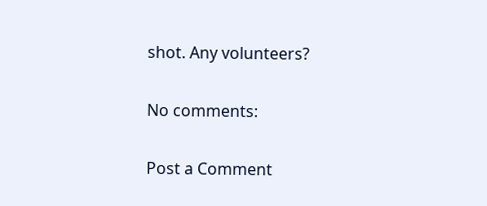shot. Any volunteers?

No comments:

Post a Comment